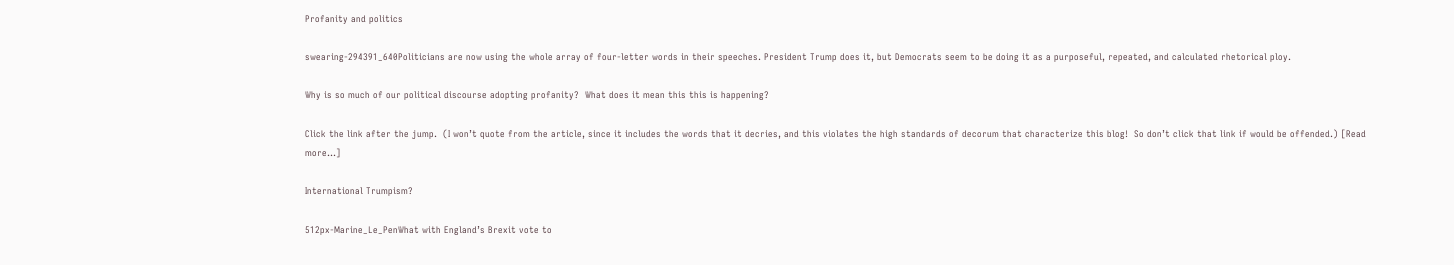Profanity and politics

swearing-294391_640Politicians are now using the whole array of four-letter words in their speeches. President Trump does it, but Democrats seem to be doing it as a purposeful, repeated, and calculated rhetorical ploy.

Why is so much of our political discourse adopting profanity?  What does it mean this this is happening?

Click the link after the jump.  (I won’t quote from the article, since it includes the words that it decries, and this violates the high standards of decorum that characterize this blog!  So don’t click that link if would be offended.) [Read more…]

International Trumpism?

512px-Marine_Le_PenWhat with England’s Brexit vote to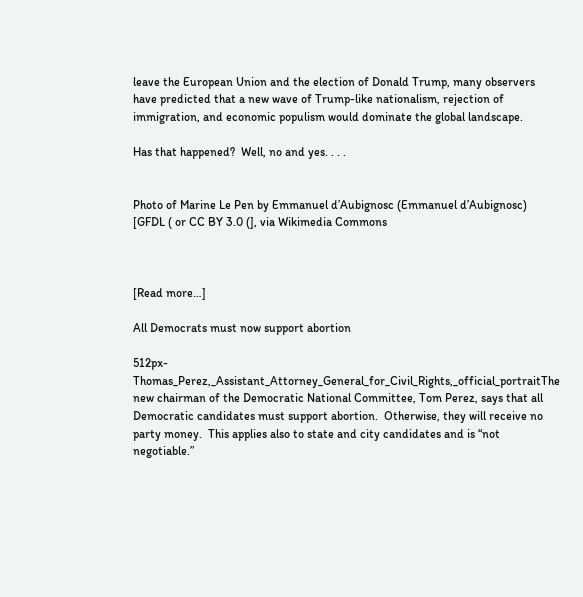leave the European Union and the election of Donald Trump, many observers have predicted that a new wave of Trump-like nationalism, rejection of immigration, and economic populism would dominate the global landscape.

Has that happened?  Well, no and yes. . . .


Photo of Marine Le Pen by Emmanuel d’Aubignosc (Emmanuel d’Aubignosc) [GFDL ( or CC BY 3.0 (], via Wikimedia Commons



[Read more…]

All Democrats must now support abortion

512px-Thomas_Perez,_Assistant_Attorney_General_for_Civil_Rights,_official_portraitThe new chairman of the Democratic National Committee, Tom Perez, says that all Democratic candidates must support abortion.  Otherwise, they will receive no party money.  This applies also to state and city candidates and is “not negotiable.”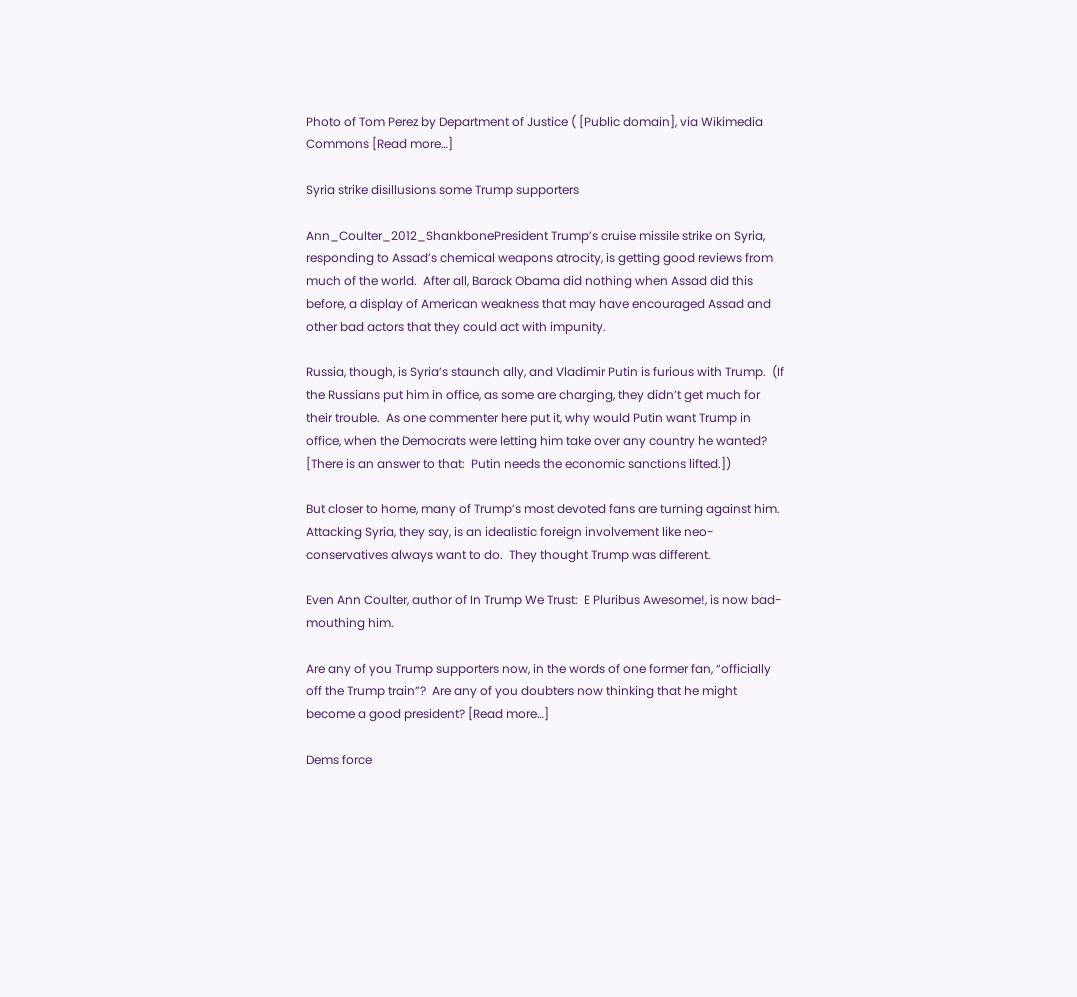Photo of Tom Perez by Department of Justice ( [Public domain], via Wikimedia Commons [Read more…]

Syria strike disillusions some Trump supporters

Ann_Coulter_2012_ShankbonePresident Trump’s cruise missile strike on Syria, responding to Assad’s chemical weapons atrocity, is getting good reviews from much of the world.  After all, Barack Obama did nothing when Assad did this before, a display of American weakness that may have encouraged Assad and other bad actors that they could act with impunity.

Russia, though, is Syria’s staunch ally, and Vladimir Putin is furious with Trump.  (If the Russians put him in office, as some are charging, they didn’t get much for their trouble.  As one commenter here put it, why would Putin want Trump in office, when the Democrats were letting him take over any country he wanted?  [There is an answer to that:  Putin needs the economic sanctions lifted.])

But closer to home, many of Trump’s most devoted fans are turning against him. Attacking Syria, they say, is an idealistic foreign involvement like neo-conservatives always want to do.  They thought Trump was different.

Even Ann Coulter, author of In Trump We Trust:  E Pluribus Awesome!, is now bad-mouthing him.

Are any of you Trump supporters now, in the words of one former fan, “officially off the Trump train”?  Are any of you doubters now thinking that he might become a good president? [Read more…]

Dems force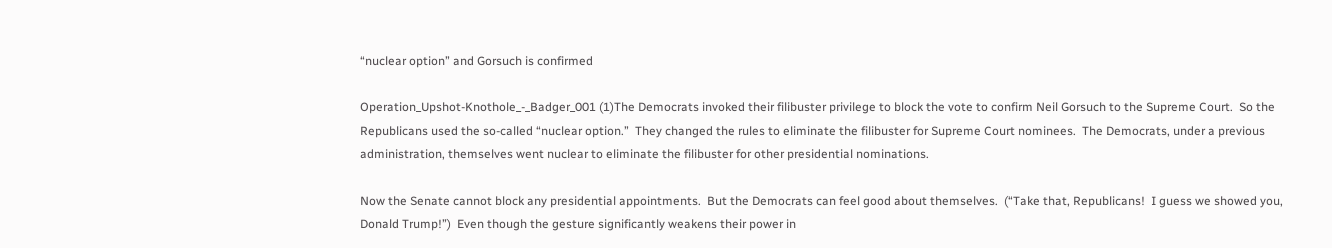“nuclear option” and Gorsuch is confirmed

Operation_Upshot-Knothole_-_Badger_001 (1)The Democrats invoked their filibuster privilege to block the vote to confirm Neil Gorsuch to the Supreme Court.  So the Republicans used the so-called “nuclear option.”  They changed the rules to eliminate the filibuster for Supreme Court nominees.  The Democrats, under a previous administration, themselves went nuclear to eliminate the filibuster for other presidential nominations.

Now the Senate cannot block any presidential appointments.  But the Democrats can feel good about themselves.  (“Take that, Republicans!  I guess we showed you, Donald Trump!”)  Even though the gesture significantly weakens their power in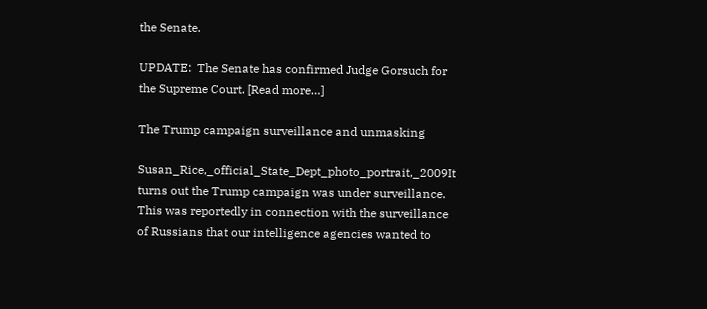the Senate.

UPDATE:  The Senate has confirmed Judge Gorsuch for the Supreme Court. [Read more…]

The Trump campaign surveillance and unmasking

Susan_Rice,_official_State_Dept_photo_portrait,_2009It turns out the Trump campaign was under surveillance.  This was reportedly in connection with the surveillance of Russians that our intelligence agencies wanted to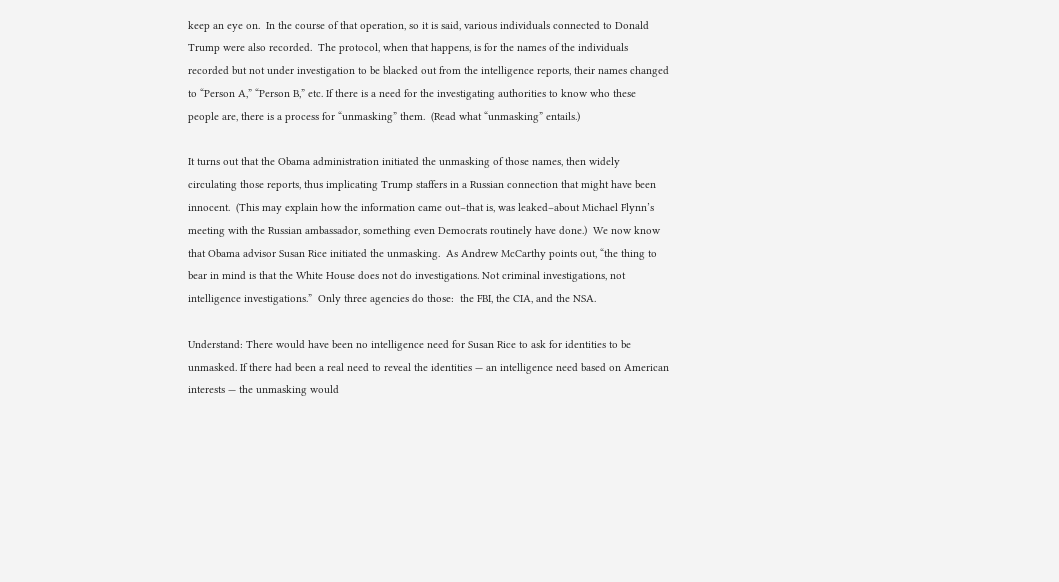keep an eye on.  In the course of that operation, so it is said, various individuals connected to Donald Trump were also recorded.  The protocol, when that happens, is for the names of the individuals recorded but not under investigation to be blacked out from the intelligence reports, their names changed to “Person A,” “Person B,” etc. If there is a need for the investigating authorities to know who these people are, there is a process for “unmasking” them.  (Read what “unmasking” entails.)

It turns out that the Obama administration initiated the unmasking of those names, then widely circulating those reports, thus implicating Trump staffers in a Russian connection that might have been innocent.  (This may explain how the information came out–that is, was leaked–about Michael Flynn’s meeting with the Russian ambassador, something even Democrats routinely have done.)  We now know that Obama advisor Susan Rice initiated the unmasking.  As Andrew McCarthy points out, “the thing to bear in mind is that the White House does not do investigations. Not criminal investigations, not intelligence investigations.”  Only three agencies do those:  the FBI, the CIA, and the NSA.

Understand: There would have been no intelligence need for Susan Rice to ask for identities to be unmasked. If there had been a real need to reveal the identities — an intelligence need based on American interests — the unmasking would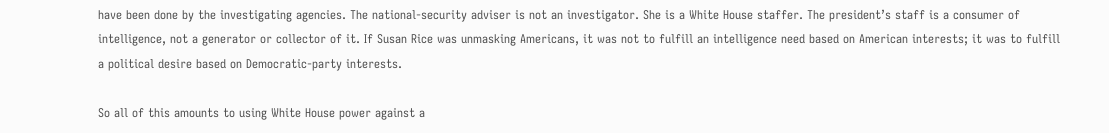have been done by the investigating agencies. The national-security adviser is not an investigator. She is a White House staffer. The president’s staff is a consumer of intelligence, not a generator or collector of it. If Susan Rice was unmasking Americans, it was not to fulfill an intelligence need based on American interests; it was to fulfill a political desire based on Democratic-party interests.

So all of this amounts to using White House power against a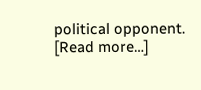political opponent.   [Read more…]